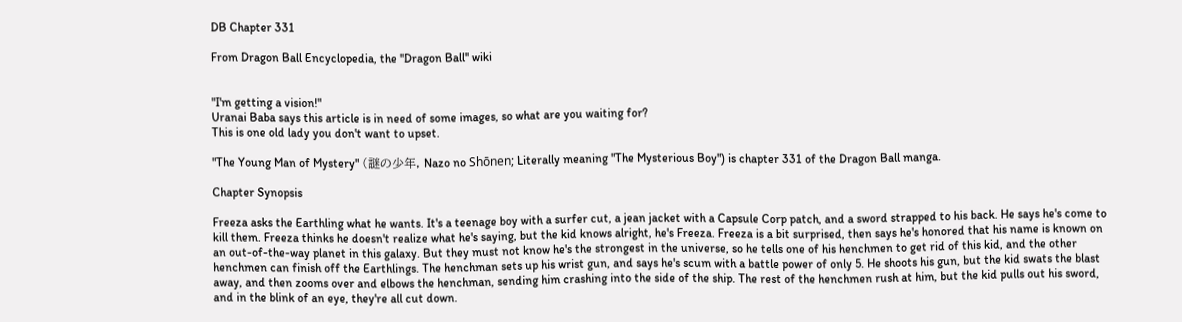DB Chapter 331

From Dragon Ball Encyclopedia, the ''Dragon Ball'' wiki


"I'm getting a vision!"
Uranai Baba says this article is in need of some images, so what are you waiting for?
This is one old lady you don't want to upset.

"The Young Man of Mystery" (謎の少年, Nazo no Shōnen; Literally meaning "The Mysterious Boy") is chapter 331 of the Dragon Ball manga.

Chapter Synopsis

Freeza asks the Earthling what he wants. It's a teenage boy with a surfer cut, a jean jacket with a Capsule Corp patch, and a sword strapped to his back. He says he's come to kill them. Freeza thinks he doesn't realize what he's saying, but the kid knows alright, he's Freeza. Freeza is a bit surprised, then says he's honored that his name is known on an out-of-the-way planet in this galaxy. But they must not know he's the strongest in the universe, so he tells one of his henchmen to get rid of this kid, and the other henchmen can finish off the Earthlings. The henchman sets up his wrist gun, and says he's scum with a battle power of only 5. He shoots his gun, but the kid swats the blast away, and then zooms over and elbows the henchman, sending him crashing into the side of the ship. The rest of the henchmen rush at him, but the kid pulls out his sword, and in the blink of an eye, they're all cut down.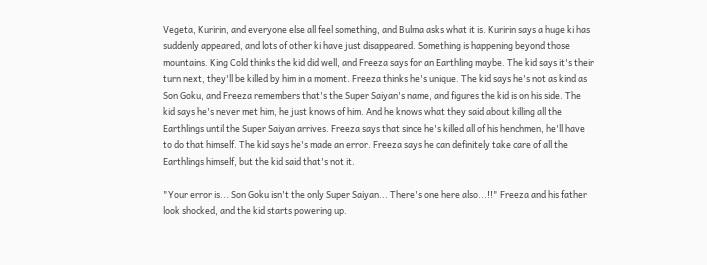Vegeta, Kuririn, and everyone else all feel something, and Bulma asks what it is. Kuririn says a huge ki has suddenly appeared, and lots of other ki have just disappeared. Something is happening beyond those mountains. King Cold thinks the kid did well, and Freeza says for an Earthling maybe. The kid says it's their turn next, they'll be killed by him in a moment. Freeza thinks he's unique. The kid says he's not as kind as Son Goku, and Freeza remembers that's the Super Saiyan's name, and figures the kid is on his side. The kid says he's never met him, he just knows of him. And he knows what they said about killing all the Earthlings until the Super Saiyan arrives. Freeza says that since he's killed all of his henchmen, he'll have to do that himself. The kid says he's made an error. Freeza says he can definitely take care of all the Earthlings himself, but the kid said that's not it.

"Your error is... Son Goku isn't the only Super Saiyan... There's one here also...!!" Freeza and his father look shocked, and the kid starts powering up.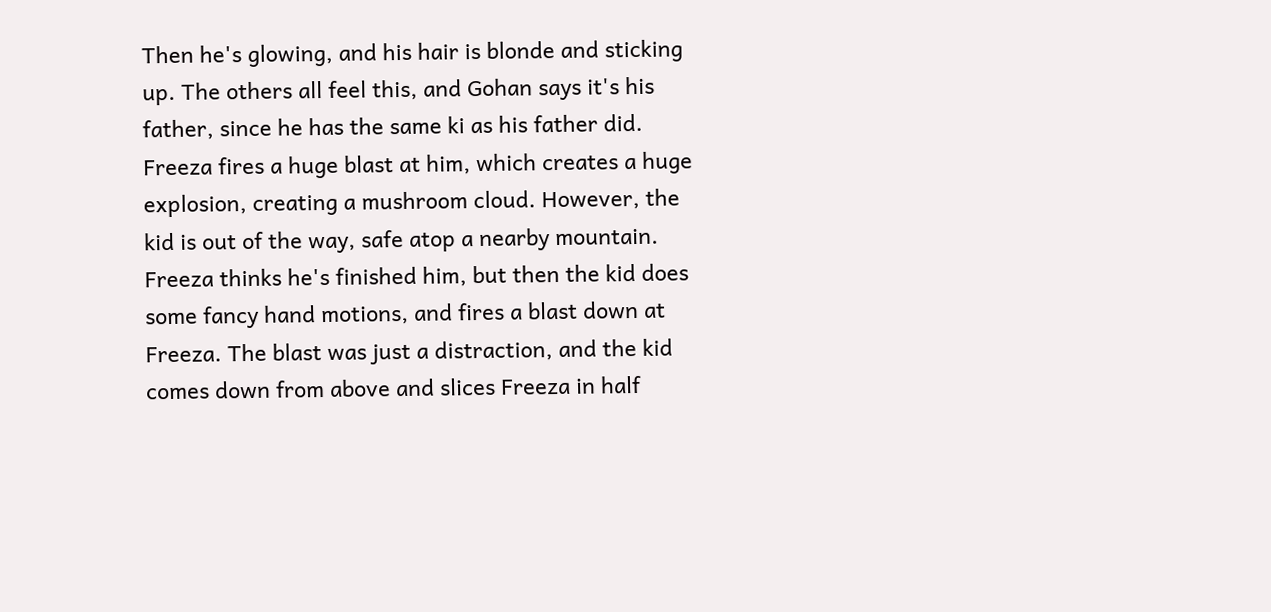Then he's glowing, and his hair is blonde and sticking up. The others all feel this, and Gohan says it's his father, since he has the same ki as his father did. Freeza fires a huge blast at him, which creates a huge explosion, creating a mushroom cloud. However, the kid is out of the way, safe atop a nearby mountain. Freeza thinks he's finished him, but then the kid does some fancy hand motions, and fires a blast down at Freeza. The blast was just a distraction, and the kid comes down from above and slices Freeza in half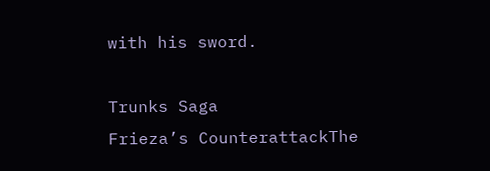with his sword.

Trunks Saga
Frieza’s CounterattackThe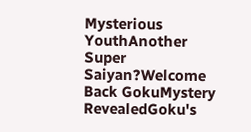Mysterious YouthAnother Super Saiyan?Welcome Back GokuMystery RevealedGoku's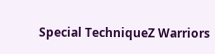Special TechniqueZ Warriors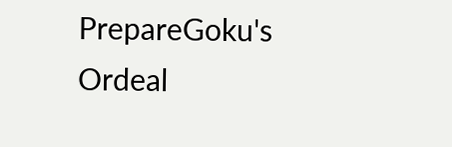PrepareGoku's Ordeal